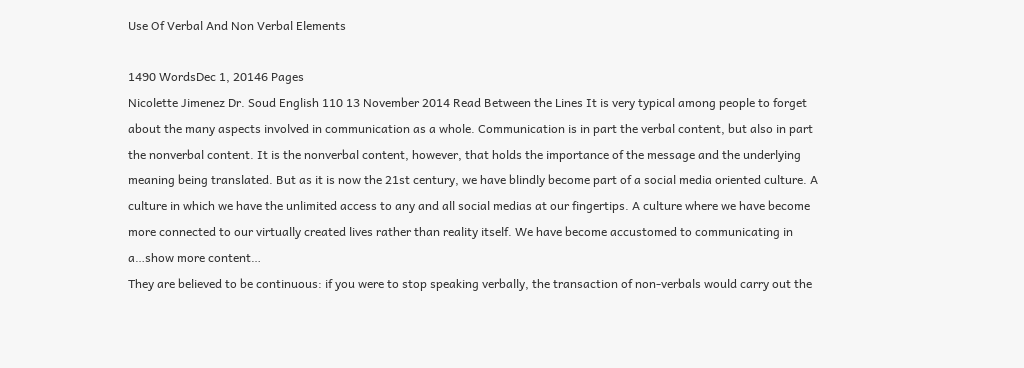Use Of Verbal And Non Verbal Elements

1490 WordsDec 1, 20146 Pages
Nicolette Jimenez Dr. Soud English 110 13 November 2014 Read Between the Lines It is very typical among people to forget about the many aspects involved in communication as a whole. Communication is in part the verbal content, but also in part the nonverbal content. It is the nonverbal content, however, that holds the importance of the message and the underlying meaning being translated. But as it is now the 21st century, we have blindly become part of a social media oriented culture. A culture in which we have the unlimited access to any and all social medias at our fingertips. A culture where we have become more connected to our virtually created lives rather than reality itself. We have become accustomed to communicating in a…show more content…
They are believed to be continuous: if you were to stop speaking verbally, the transaction of non-verbals would carry out the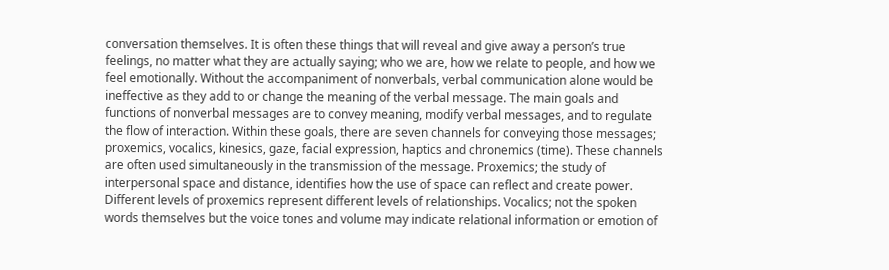conversation themselves. It is often these things that will reveal and give away a person’s true feelings, no matter what they are actually saying; who we are, how we relate to people, and how we feel emotionally. Without the accompaniment of nonverbals, verbal communication alone would be ineffective as they add to or change the meaning of the verbal message. The main goals and functions of nonverbal messages are to convey meaning, modify verbal messages, and to regulate the flow of interaction. Within these goals, there are seven channels for conveying those messages; proxemics, vocalics, kinesics, gaze, facial expression, haptics and chronemics (time). These channels are often used simultaneously in the transmission of the message. Proxemics; the study of interpersonal space and distance, identifies how the use of space can reflect and create power. Different levels of proxemics represent different levels of relationships. Vocalics; not the spoken words themselves but the voice tones and volume may indicate relational information or emotion of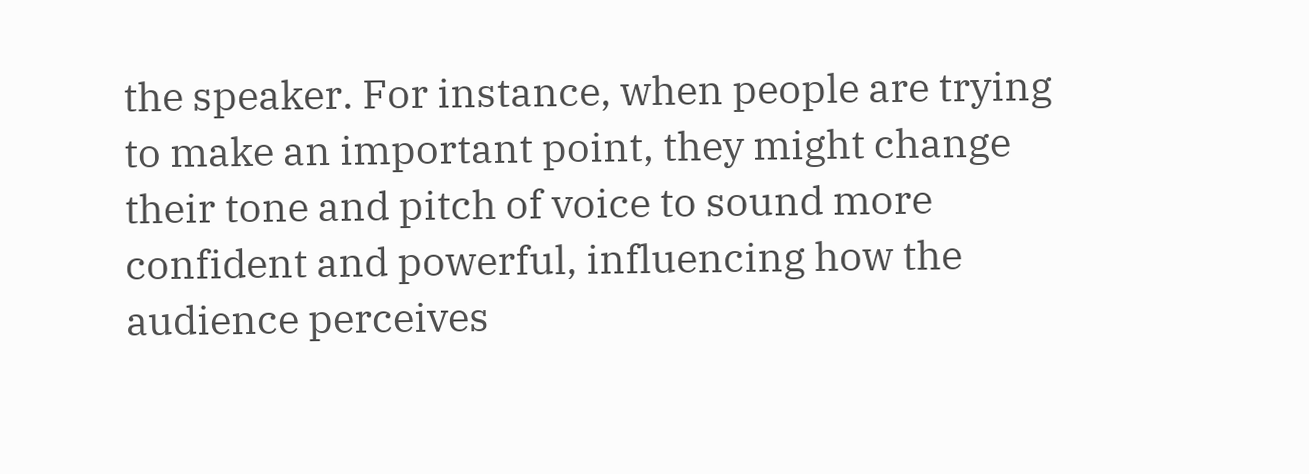the speaker. For instance, when people are trying to make an important point, they might change their tone and pitch of voice to sound more confident and powerful, influencing how the audience perceives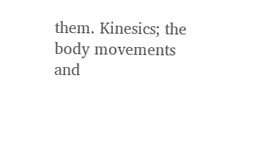them. Kinesics; the body movements and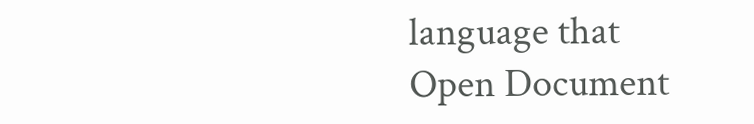language that
Open Document